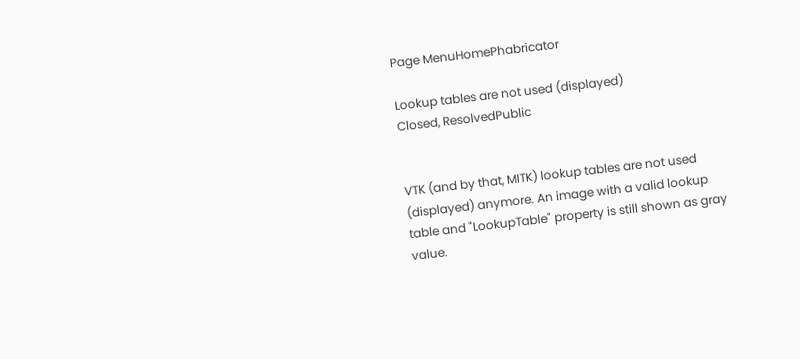Page MenuHomePhabricator

Lookup tables are not used (displayed)
Closed, ResolvedPublic


VTK (and by that, MITK) lookup tables are not used (displayed) anymore. An image with a valid lookup table and "LookupTable" property is still shown as gray value.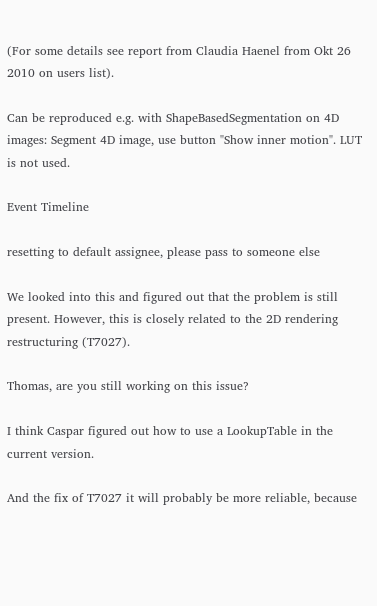(For some details see report from Claudia Haenel from Okt 26 2010 on users list).

Can be reproduced e.g. with ShapeBasedSegmentation on 4D images: Segment 4D image, use button "Show inner motion". LUT is not used.

Event Timeline

resetting to default assignee, please pass to someone else

We looked into this and figured out that the problem is still present. However, this is closely related to the 2D rendering restructuring (T7027).

Thomas, are you still working on this issue?

I think Caspar figured out how to use a LookupTable in the current version.

And the fix of T7027 it will probably be more reliable, because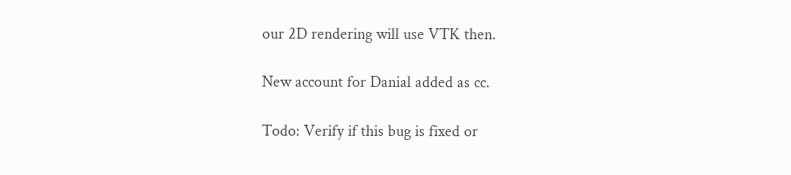our 2D rendering will use VTK then.

New account for Danial added as cc.

Todo: Verify if this bug is fixed or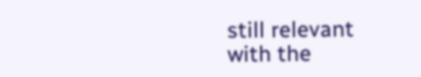still relevant with the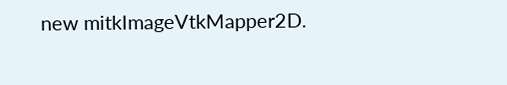new mitkImageVtkMapper2D.